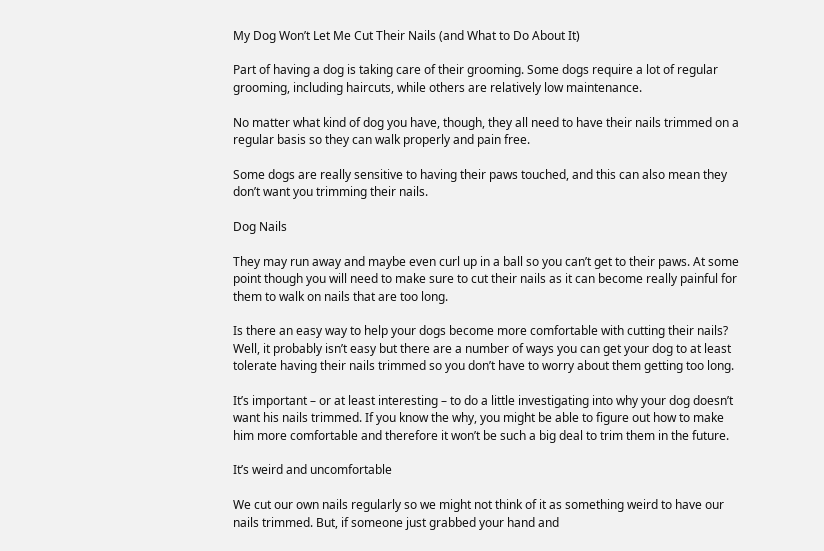My Dog Won’t Let Me Cut Their Nails (and What to Do About It)

Part of having a dog is taking care of their grooming. Some dogs require a lot of regular grooming, including haircuts, while others are relatively low maintenance.

No matter what kind of dog you have, though, they all need to have their nails trimmed on a regular basis so they can walk properly and pain free.

Some dogs are really sensitive to having their paws touched, and this can also mean they don’t want you trimming their nails.

Dog Nails

They may run away and maybe even curl up in a ball so you can’t get to their paws. At some point though you will need to make sure to cut their nails as it can become really painful for them to walk on nails that are too long.

Is there an easy way to help your dogs become more comfortable with cutting their nails? Well, it probably isn’t easy but there are a number of ways you can get your dog to at least tolerate having their nails trimmed so you don’t have to worry about them getting too long.

It’s important – or at least interesting – to do a little investigating into why your dog doesn’t want his nails trimmed. If you know the why, you might be able to figure out how to make him more comfortable and therefore it won’t be such a big deal to trim them in the future.

It’s weird and uncomfortable

We cut our own nails regularly so we might not think of it as something weird to have our nails trimmed. But, if someone just grabbed your hand and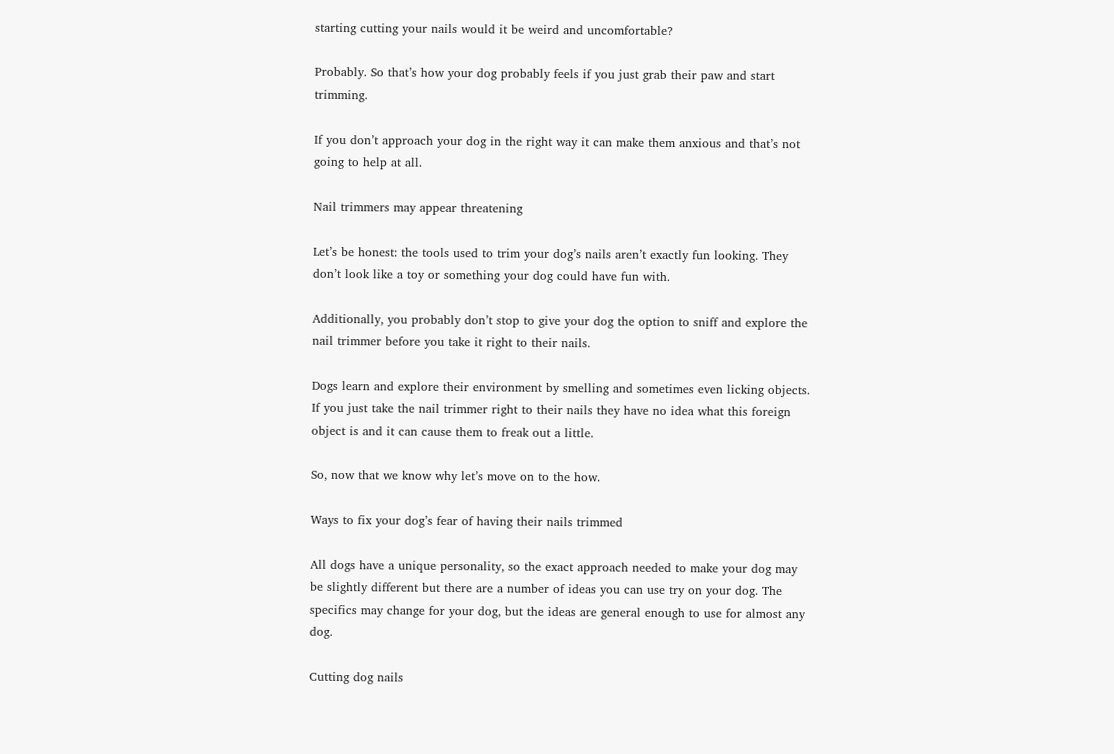starting cutting your nails would it be weird and uncomfortable?

Probably. So that’s how your dog probably feels if you just grab their paw and start trimming.

If you don’t approach your dog in the right way it can make them anxious and that’s not going to help at all.

Nail trimmers may appear threatening

Let’s be honest: the tools used to trim your dog’s nails aren’t exactly fun looking. They don’t look like a toy or something your dog could have fun with.

Additionally, you probably don’t stop to give your dog the option to sniff and explore the nail trimmer before you take it right to their nails.

Dogs learn and explore their environment by smelling and sometimes even licking objects. If you just take the nail trimmer right to their nails they have no idea what this foreign object is and it can cause them to freak out a little.

So, now that we know why let’s move on to the how.

Ways to fix your dog’s fear of having their nails trimmed

All dogs have a unique personality, so the exact approach needed to make your dog may be slightly different but there are a number of ideas you can use try on your dog. The specifics may change for your dog, but the ideas are general enough to use for almost any dog.

Cutting dog nails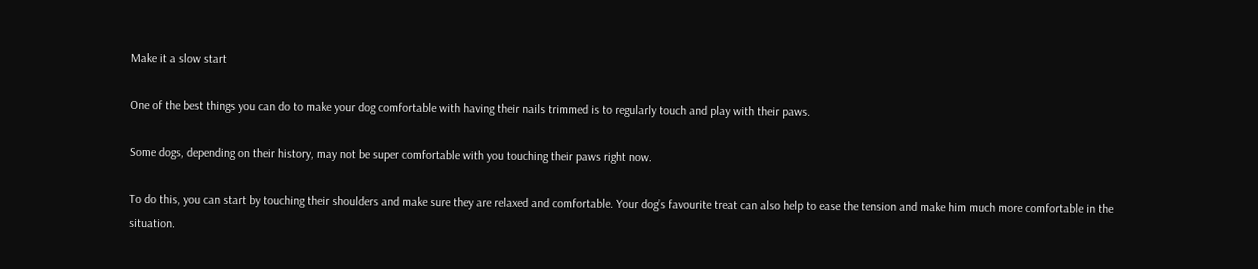Make it a slow start

One of the best things you can do to make your dog comfortable with having their nails trimmed is to regularly touch and play with their paws.

Some dogs, depending on their history, may not be super comfortable with you touching their paws right now.

To do this, you can start by touching their shoulders and make sure they are relaxed and comfortable. Your dog’s favourite treat can also help to ease the tension and make him much more comfortable in the situation.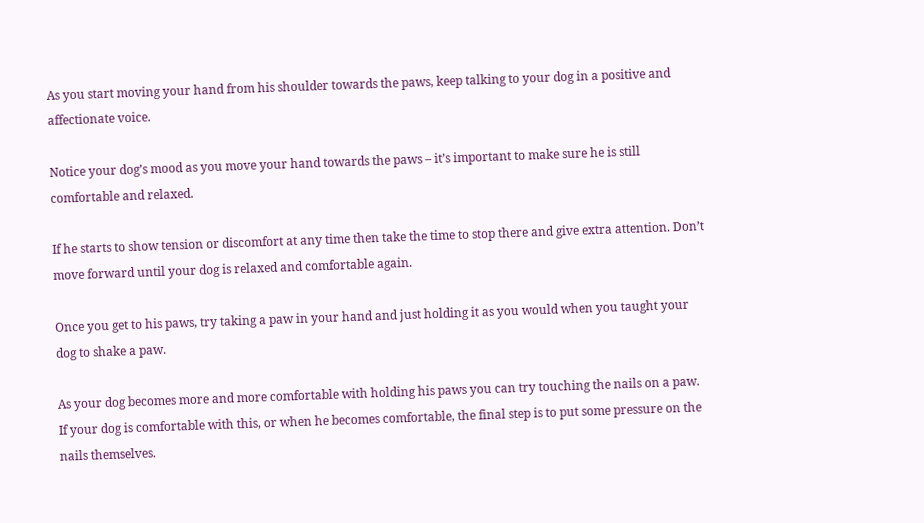As you start moving your hand from his shoulder towards the paws, keep talking to your dog in a positive and affectionate voice.

Notice your dog’s mood as you move your hand towards the paws – it’s important to make sure he is still comfortable and relaxed.

If he starts to show tension or discomfort at any time then take the time to stop there and give extra attention. Don’t move forward until your dog is relaxed and comfortable again.

Once you get to his paws, try taking a paw in your hand and just holding it as you would when you taught your dog to shake a paw.

As your dog becomes more and more comfortable with holding his paws you can try touching the nails on a paw. If your dog is comfortable with this, or when he becomes comfortable, the final step is to put some pressure on the nails themselves.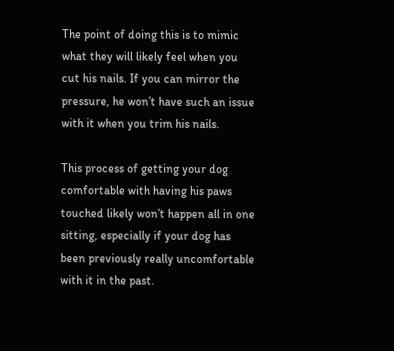The point of doing this is to mimic what they will likely feel when you cut his nails. If you can mirror the pressure, he won’t have such an issue with it when you trim his nails.

This process of getting your dog comfortable with having his paws touched likely won’t happen all in one sitting, especially if your dog has been previously really uncomfortable with it in the past.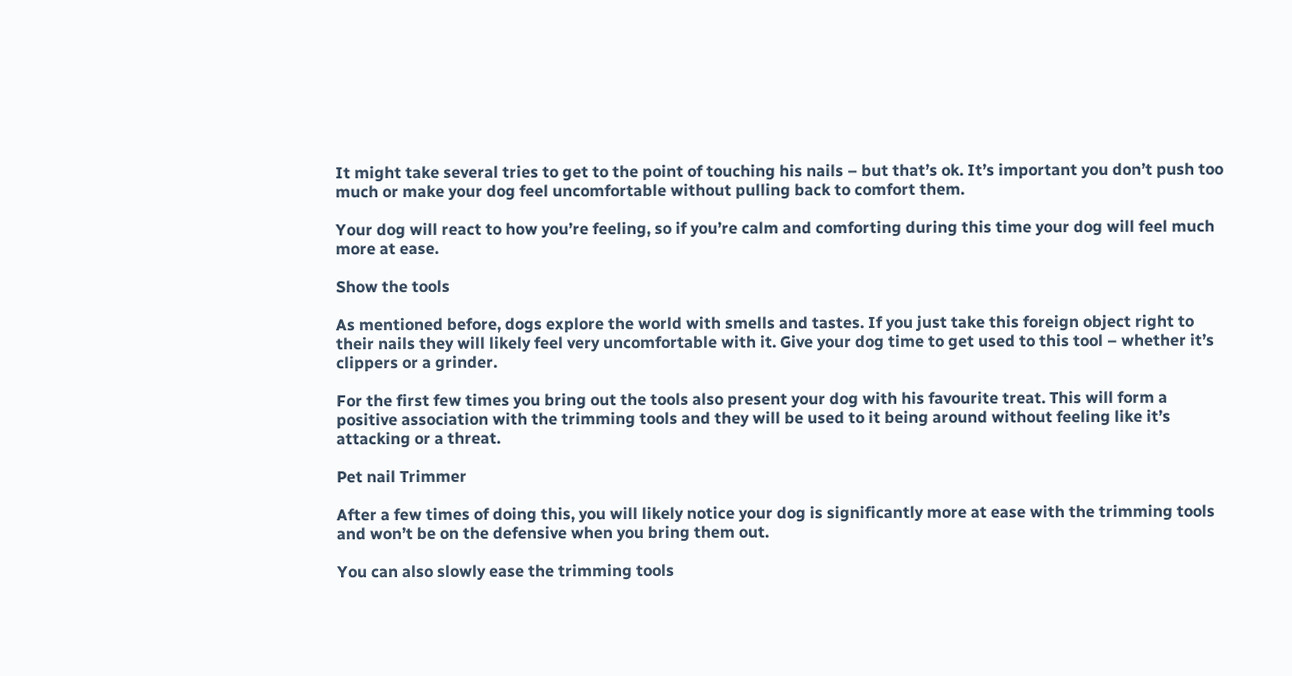It might take several tries to get to the point of touching his nails – but that’s ok. It’s important you don’t push too much or make your dog feel uncomfortable without pulling back to comfort them.

Your dog will react to how you’re feeling, so if you’re calm and comforting during this time your dog will feel much more at ease.

Show the tools

As mentioned before, dogs explore the world with smells and tastes. If you just take this foreign object right to their nails they will likely feel very uncomfortable with it. Give your dog time to get used to this tool – whether it’s clippers or a grinder.

For the first few times you bring out the tools also present your dog with his favourite treat. This will form a positive association with the trimming tools and they will be used to it being around without feeling like it’s attacking or a threat.

Pet nail Trimmer

After a few times of doing this, you will likely notice your dog is significantly more at ease with the trimming tools and won’t be on the defensive when you bring them out.

You can also slowly ease the trimming tools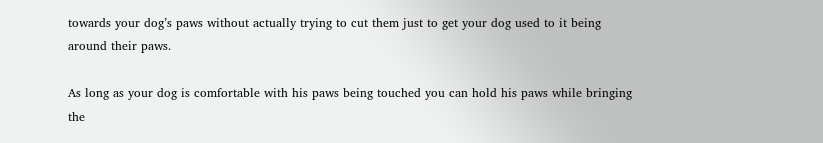towards your dog’s paws without actually trying to cut them just to get your dog used to it being around their paws.

As long as your dog is comfortable with his paws being touched you can hold his paws while bringing the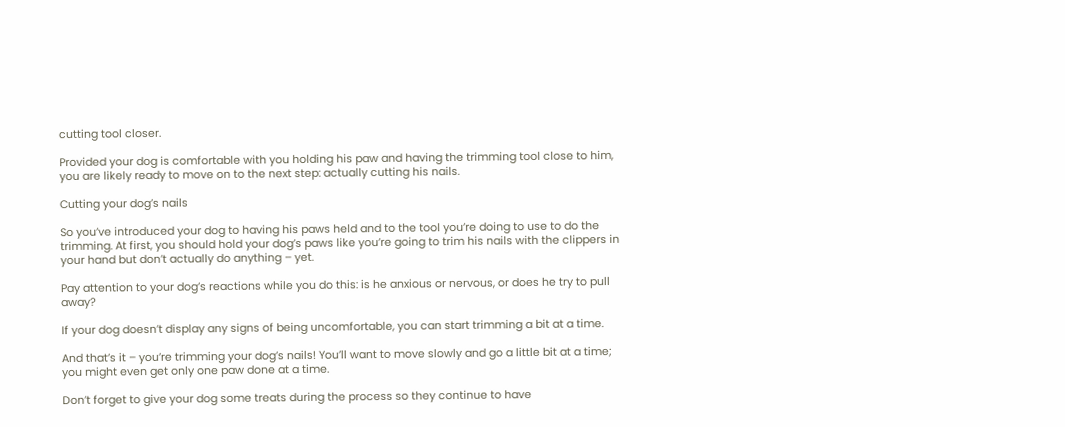cutting tool closer.

Provided your dog is comfortable with you holding his paw and having the trimming tool close to him, you are likely ready to move on to the next step: actually cutting his nails.

Cutting your dog’s nails

So you’ve introduced your dog to having his paws held and to the tool you’re doing to use to do the trimming. At first, you should hold your dog’s paws like you’re going to trim his nails with the clippers in your hand but don’t actually do anything – yet.

Pay attention to your dog’s reactions while you do this: is he anxious or nervous, or does he try to pull away?

If your dog doesn’t display any signs of being uncomfortable, you can start trimming a bit at a time.

And that’s it – you’re trimming your dog’s nails! You’ll want to move slowly and go a little bit at a time; you might even get only one paw done at a time.

Don’t forget to give your dog some treats during the process so they continue to have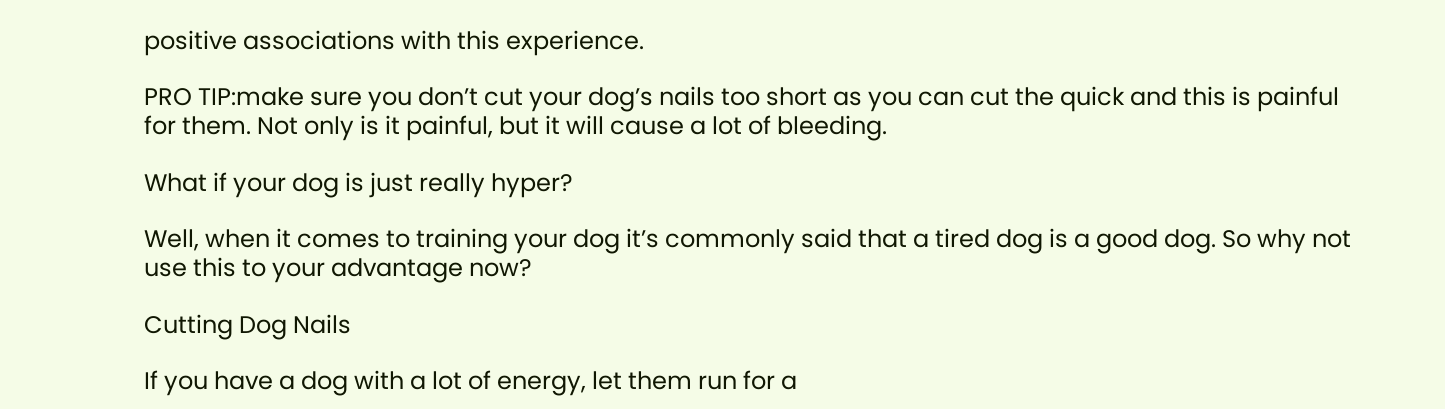positive associations with this experience.

PRO TIP:make sure you don’t cut your dog’s nails too short as you can cut the quick and this is painful for them. Not only is it painful, but it will cause a lot of bleeding.

What if your dog is just really hyper?

Well, when it comes to training your dog it’s commonly said that a tired dog is a good dog. So why not use this to your advantage now?

Cutting Dog Nails

If you have a dog with a lot of energy, let them run for a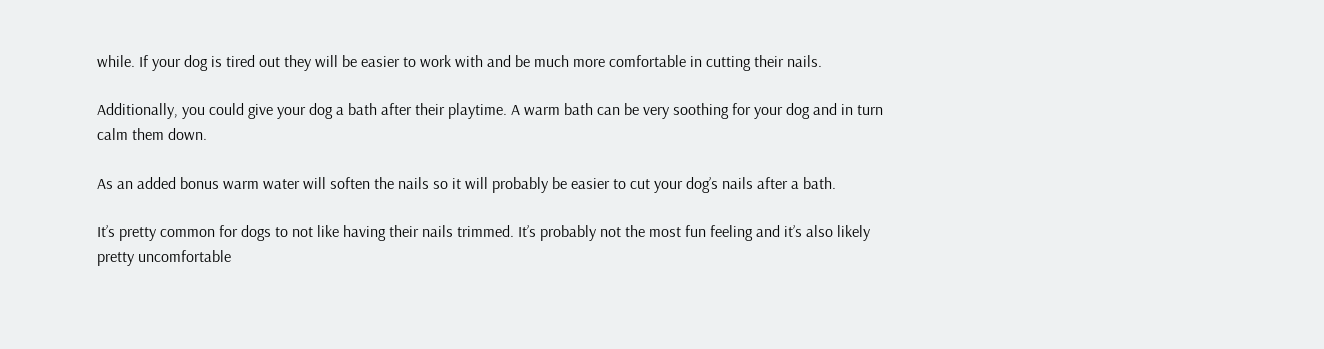while. If your dog is tired out they will be easier to work with and be much more comfortable in cutting their nails.

Additionally, you could give your dog a bath after their playtime. A warm bath can be very soothing for your dog and in turn calm them down.

As an added bonus warm water will soften the nails so it will probably be easier to cut your dog’s nails after a bath.

It’s pretty common for dogs to not like having their nails trimmed. It’s probably not the most fun feeling and it’s also likely pretty uncomfortable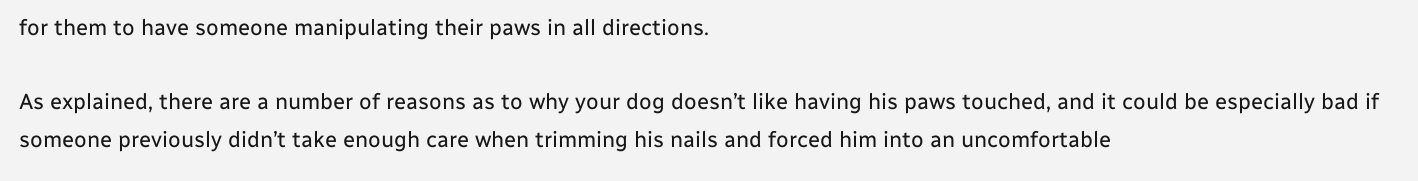for them to have someone manipulating their paws in all directions.

As explained, there are a number of reasons as to why your dog doesn’t like having his paws touched, and it could be especially bad if someone previously didn’t take enough care when trimming his nails and forced him into an uncomfortable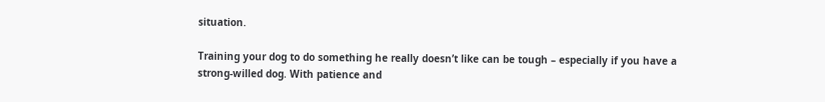situation.

Training your dog to do something he really doesn’t like can be tough – especially if you have a strong-willed dog. With patience and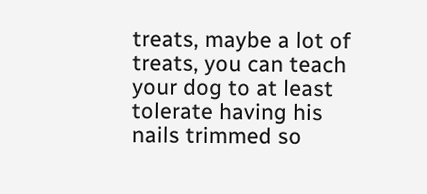treats, maybe a lot of treats, you can teach your dog to at least tolerate having his nails trimmed so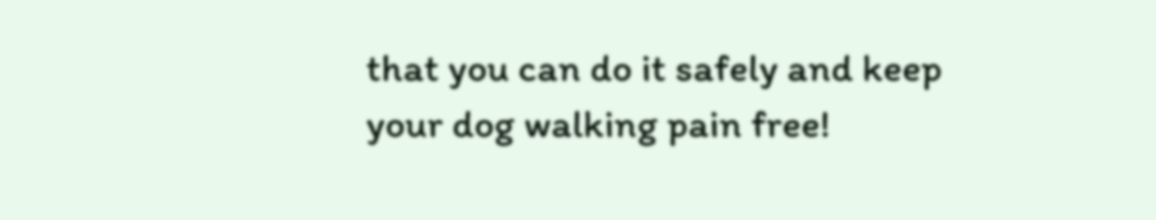that you can do it safely and keep your dog walking pain free!